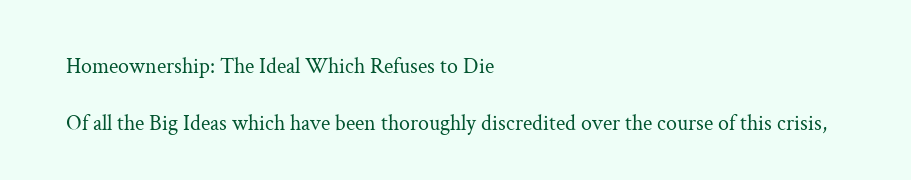Homeownership: The Ideal Which Refuses to Die

Of all the Big Ideas which have been thoroughly discredited over the course of this crisis,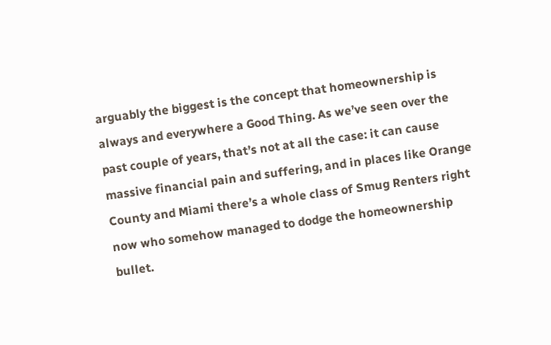arguably the biggest is the concept that homeownership is always and everywhere a Good Thing. As we’ve seen over the past couple of years, that’s not at all the case: it can cause massive financial pain and suffering, and in places like Orange County and Miami there’s a whole class of Smug Renters right now who somehow managed to dodge the homeownership bullet.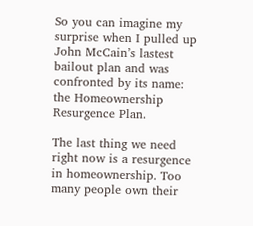So you can imagine my surprise when I pulled up John McCain’s lastest bailout plan and was confronted by its name: the Homeownership Resurgence Plan.

The last thing we need right now is a resurgence in homeownership. Too many people own their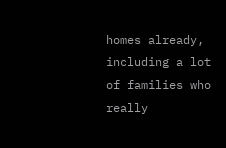homes already, including a lot of families who really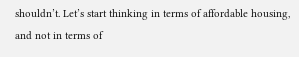shouldn’t. Let’s start thinking in terms of affordable housing, and not in terms of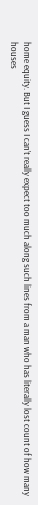home equity. But I guess I can’t really expect too much along such lines from a man who has literally lost count of how many houses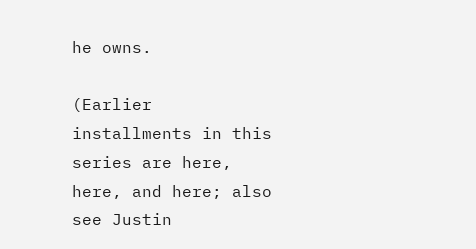he owns.

(Earlier installments in this series are here, here, and here; also see Justin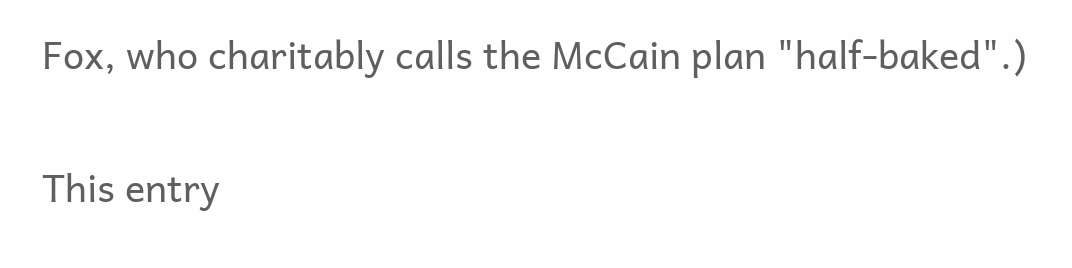Fox, who charitably calls the McCain plan "half-baked".)

This entry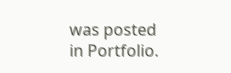was posted in Portfolio.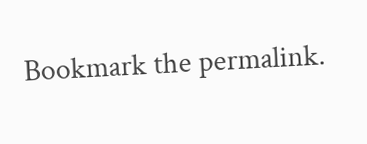Bookmark the permalink.